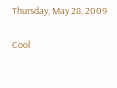Thursday, May 28, 2009

Cool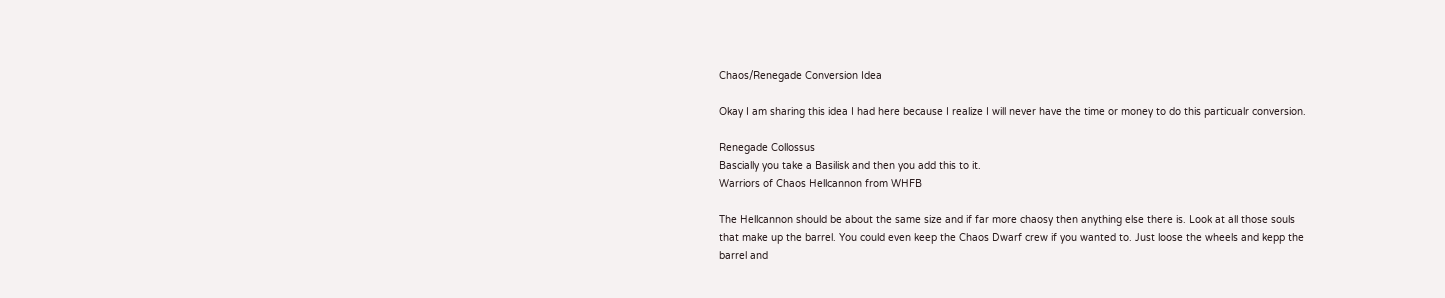Chaos/Renegade Conversion Idea

Okay I am sharing this idea I had here because I realize I will never have the time or money to do this particualr conversion.

Renegade Collossus
Bascially you take a Basilisk and then you add this to it.
Warriors of Chaos Hellcannon from WHFB

The Hellcannon should be about the same size and if far more chaosy then anything else there is. Look at all those souls that make up the barrel. You could even keep the Chaos Dwarf crew if you wanted to. Just loose the wheels and kepp the barrel and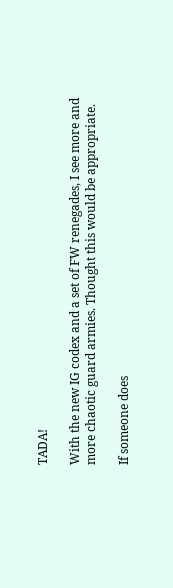TADA!

With the new IG codex and a set of FW renegades, I see more and more chaotic guard armies. Thought this would be appropriate.

If someone does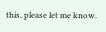this, please let me know.